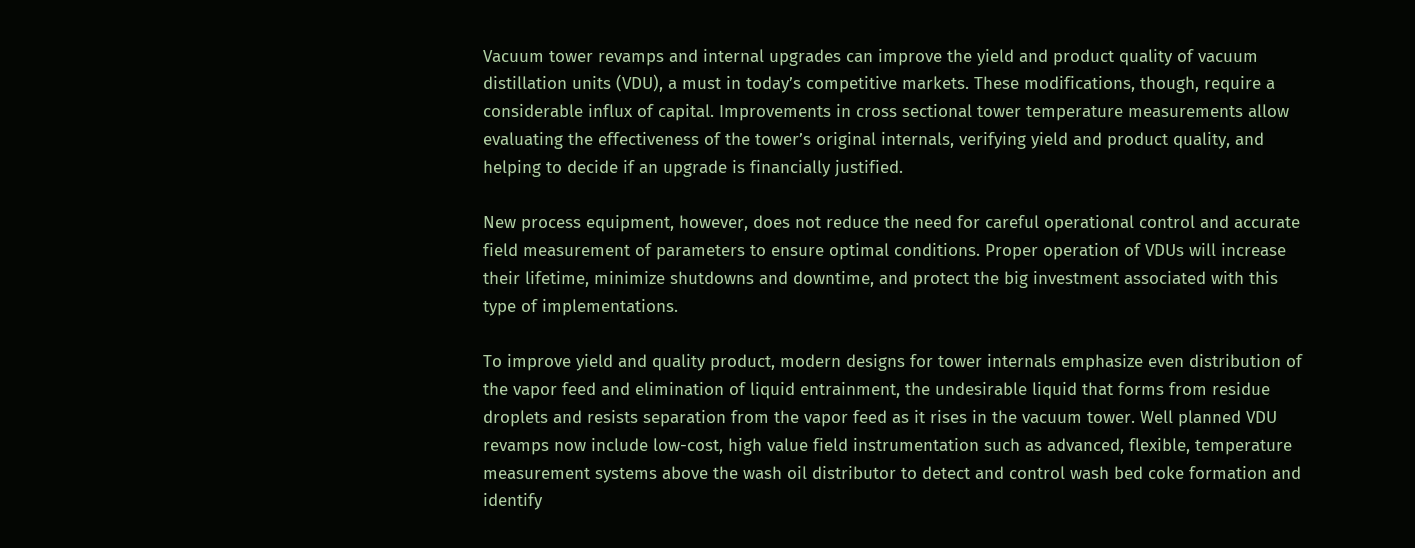Vacuum tower revamps and internal upgrades can improve the yield and product quality of vacuum distillation units (VDU), a must in today’s competitive markets. These modifications, though, require a considerable influx of capital. Improvements in cross sectional tower temperature measurements allow evaluating the effectiveness of the tower’s original internals, verifying yield and product quality, and helping to decide if an upgrade is financially justified.

New process equipment, however, does not reduce the need for careful operational control and accurate field measurement of parameters to ensure optimal conditions. Proper operation of VDUs will increase their lifetime, minimize shutdowns and downtime, and protect the big investment associated with this type of implementations.

To improve yield and quality product, modern designs for tower internals emphasize even distribution of the vapor feed and elimination of liquid entrainment, the undesirable liquid that forms from residue droplets and resists separation from the vapor feed as it rises in the vacuum tower. Well planned VDU revamps now include low-cost, high value field instrumentation such as advanced, flexible, temperature measurement systems above the wash oil distributor to detect and control wash bed coke formation and identify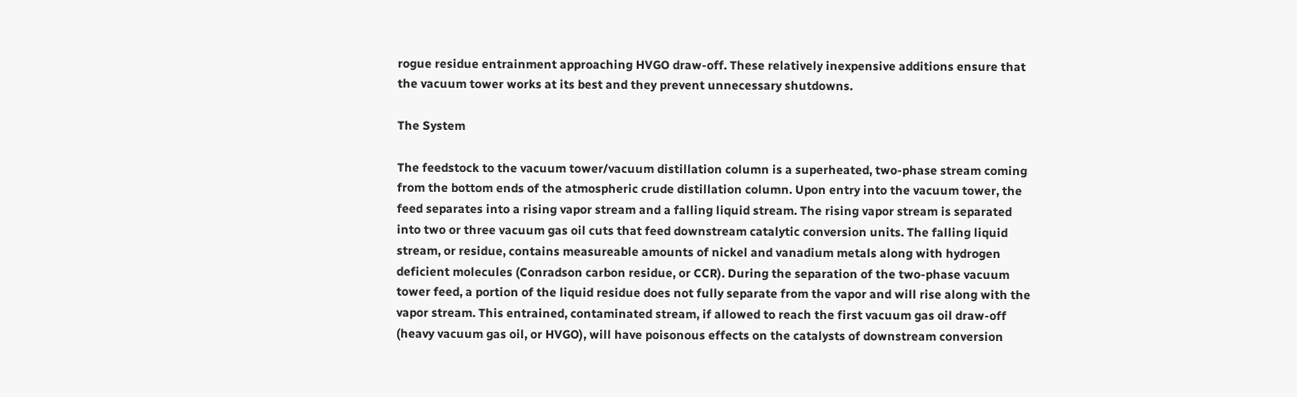rogue residue entrainment approaching HVGO draw-off. These relatively inexpensive additions ensure that the vacuum tower works at its best and they prevent unnecessary shutdowns.

The System

The feedstock to the vacuum tower/vacuum distillation column is a superheated, two-phase stream coming from the bottom ends of the atmospheric crude distillation column. Upon entry into the vacuum tower, the feed separates into a rising vapor stream and a falling liquid stream. The rising vapor stream is separated into two or three vacuum gas oil cuts that feed downstream catalytic conversion units. The falling liquid stream, or residue, contains measureable amounts of nickel and vanadium metals along with hydrogen deficient molecules (Conradson carbon residue, or CCR). During the separation of the two-phase vacuum tower feed, a portion of the liquid residue does not fully separate from the vapor and will rise along with the vapor stream. This entrained, contaminated stream, if allowed to reach the first vacuum gas oil draw-off (heavy vacuum gas oil, or HVGO), will have poisonous effects on the catalysts of downstream conversion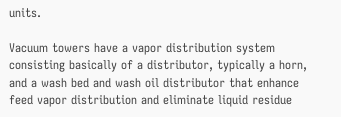units.

Vacuum towers have a vapor distribution system consisting basically of a distributor, typically a horn, and a wash bed and wash oil distributor that enhance feed vapor distribution and eliminate liquid residue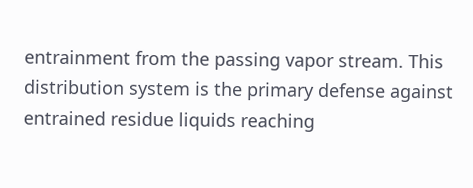entrainment from the passing vapor stream. This distribution system is the primary defense against entrained residue liquids reaching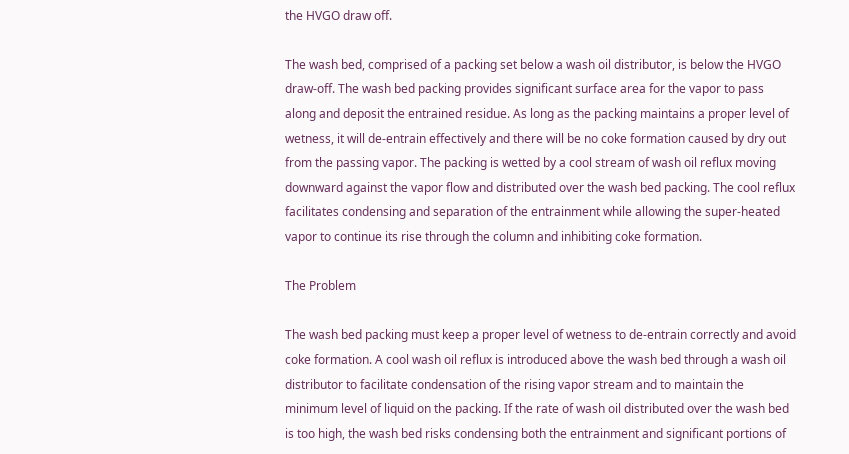the HVGO draw off.

The wash bed, comprised of a packing set below a wash oil distributor, is below the HVGO draw-off. The wash bed packing provides significant surface area for the vapor to pass along and deposit the entrained residue. As long as the packing maintains a proper level of wetness, it will de-entrain effectively and there will be no coke formation caused by dry out from the passing vapor. The packing is wetted by a cool stream of wash oil reflux moving downward against the vapor flow and distributed over the wash bed packing. The cool reflux facilitates condensing and separation of the entrainment while allowing the super-heated vapor to continue its rise through the column and inhibiting coke formation.

The Problem

The wash bed packing must keep a proper level of wetness to de-entrain correctly and avoid coke formation. A cool wash oil reflux is introduced above the wash bed through a wash oil distributor to facilitate condensation of the rising vapor stream and to maintain the minimum level of liquid on the packing. If the rate of wash oil distributed over the wash bed is too high, the wash bed risks condensing both the entrainment and significant portions of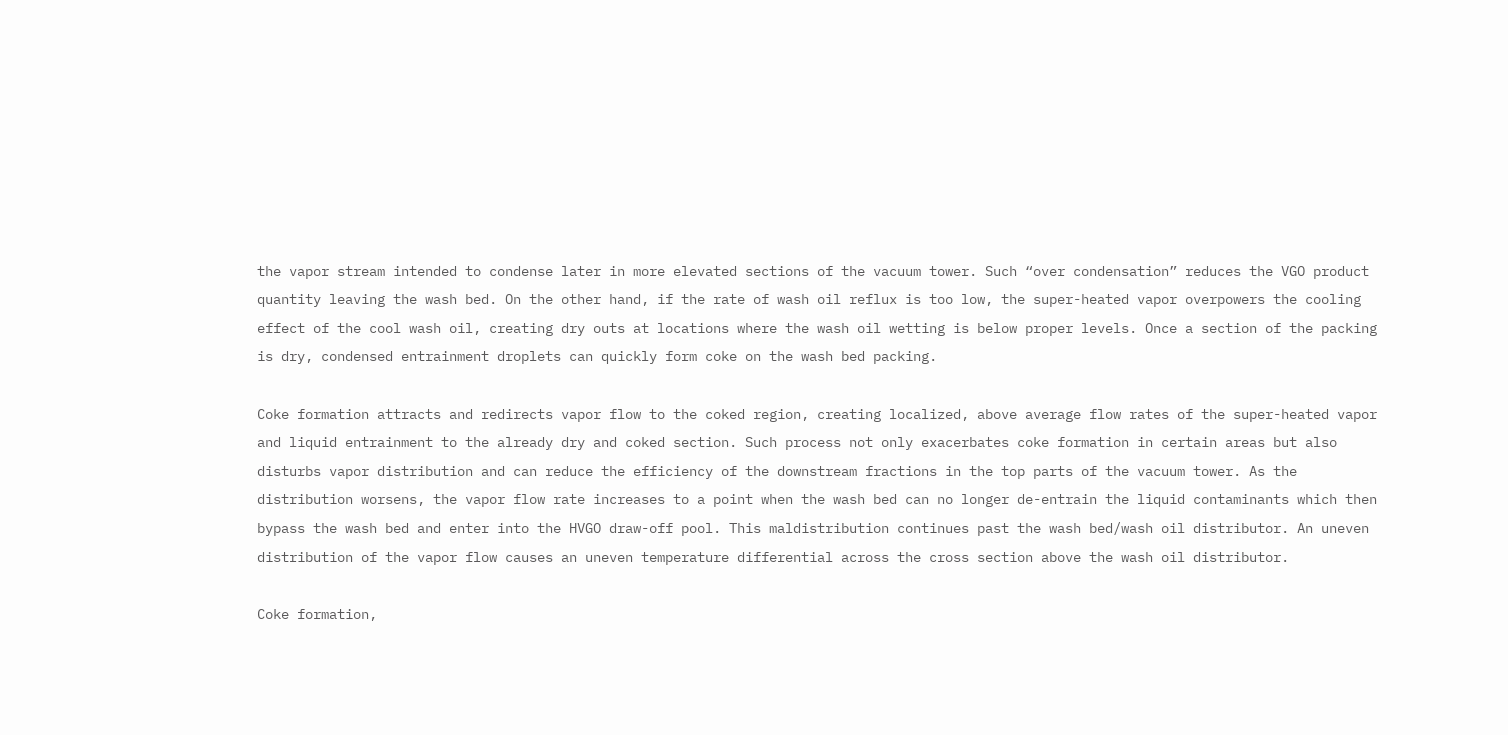the vapor stream intended to condense later in more elevated sections of the vacuum tower. Such “over condensation” reduces the VGO product quantity leaving the wash bed. On the other hand, if the rate of wash oil reflux is too low, the super-heated vapor overpowers the cooling effect of the cool wash oil, creating dry outs at locations where the wash oil wetting is below proper levels. Once a section of the packing is dry, condensed entrainment droplets can quickly form coke on the wash bed packing.

Coke formation attracts and redirects vapor flow to the coked region, creating localized, above average flow rates of the super-heated vapor and liquid entrainment to the already dry and coked section. Such process not only exacerbates coke formation in certain areas but also disturbs vapor distribution and can reduce the efficiency of the downstream fractions in the top parts of the vacuum tower. As the distribution worsens, the vapor flow rate increases to a point when the wash bed can no longer de-entrain the liquid contaminants which then bypass the wash bed and enter into the HVGO draw-off pool. This maldistribution continues past the wash bed/wash oil distributor. An uneven distribution of the vapor flow causes an uneven temperature differential across the cross section above the wash oil distributor.

Coke formation,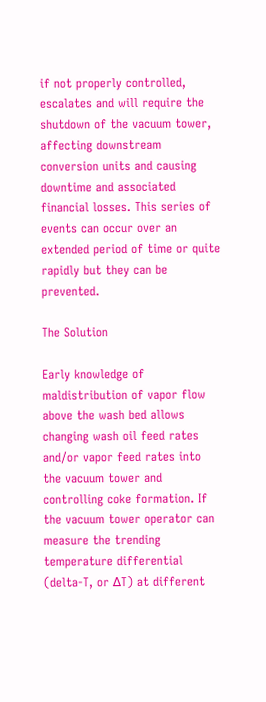if not properly controlled, escalates and will require the shutdown of the vacuum tower, affecting downstream conversion units and causing downtime and associated financial losses. This series of events can occur over an extended period of time or quite rapidly but they can be prevented.

The Solution

Early knowledge of maldistribution of vapor flow above the wash bed allows changing wash oil feed rates and/or vapor feed rates into the vacuum tower and controlling coke formation. If the vacuum tower operator can measure the trending temperature differential (delta-T, or ∆T) at different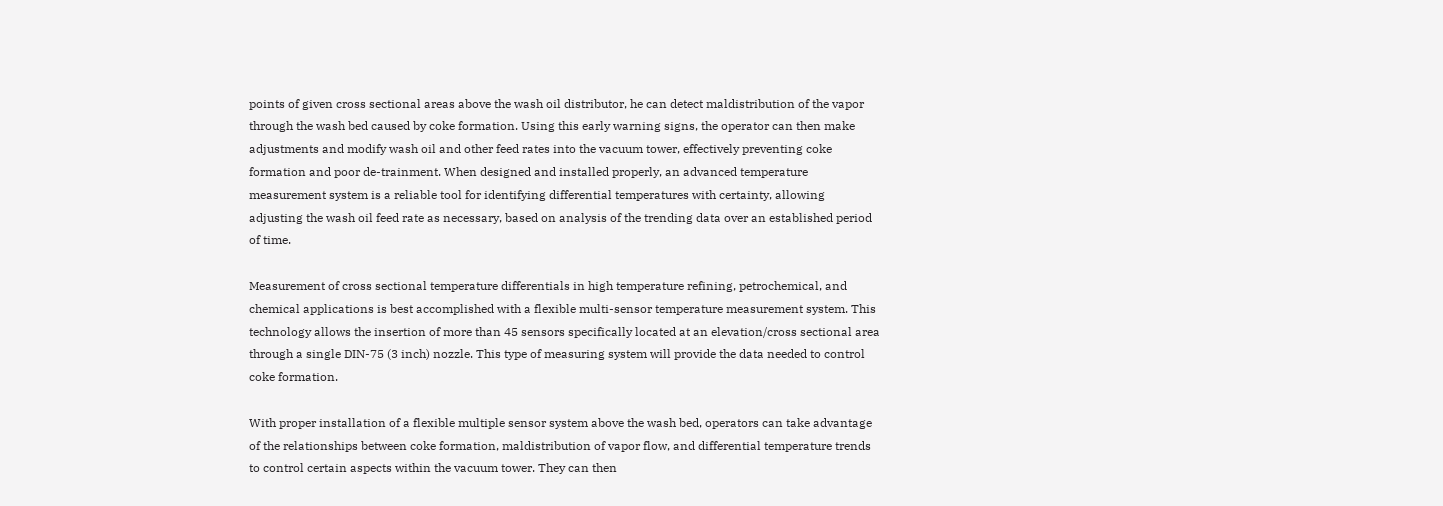points of given cross sectional areas above the wash oil distributor, he can detect maldistribution of the vapor through the wash bed caused by coke formation. Using this early warning signs, the operator can then make adjustments and modify wash oil and other feed rates into the vacuum tower, effectively preventing coke formation and poor de-trainment. When designed and installed properly, an advanced temperature measurement system is a reliable tool for identifying differential temperatures with certainty, allowing adjusting the wash oil feed rate as necessary, based on analysis of the trending data over an established period of time.

Measurement of cross sectional temperature differentials in high temperature refining, petrochemical, and chemical applications is best accomplished with a flexible multi-sensor temperature measurement system. This technology allows the insertion of more than 45 sensors specifically located at an elevation/cross sectional area through a single DIN-75 (3 inch) nozzle. This type of measuring system will provide the data needed to control coke formation.

With proper installation of a flexible multiple sensor system above the wash bed, operators can take advantage of the relationships between coke formation, maldistribution of vapor flow, and differential temperature trends to control certain aspects within the vacuum tower. They can then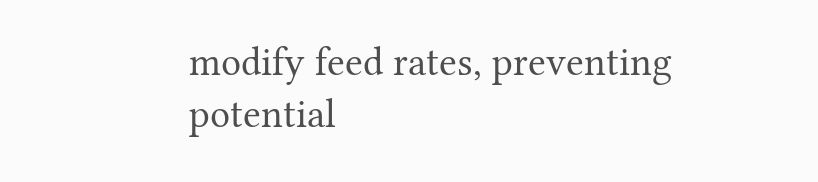modify feed rates, preventing potential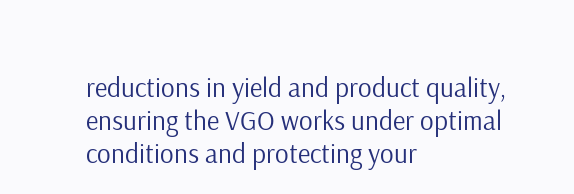reductions in yield and product quality, ensuring the VGO works under optimal conditions and protecting your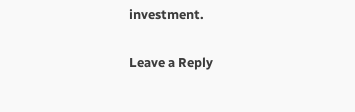investment.

Leave a Reply